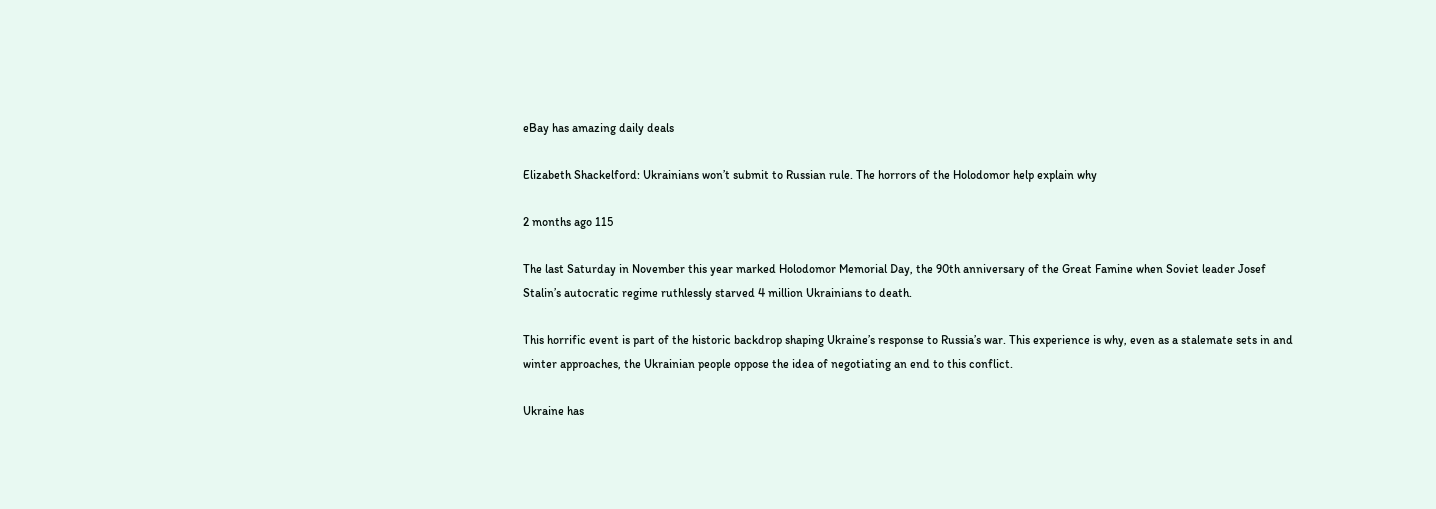eBay has amazing daily deals

Elizabeth Shackelford: Ukrainians won’t submit to Russian rule. The horrors of the Holodomor help explain why

2 months ago 115

The last Saturday in November this year marked Holodomor Memorial Day, the 90th anniversary of the Great Famine when Soviet leader Josef Stalin’s autocratic regime ruthlessly starved 4 million Ukrainians to death.

This horrific event is part of the historic backdrop shaping Ukraine’s response to Russia’s war. This experience is why, even as a stalemate sets in and winter approaches, the Ukrainian people oppose the idea of negotiating an end to this conflict.

Ukraine has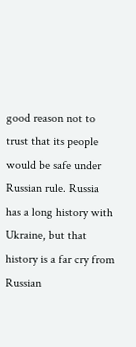good reason not to trust that its people would be safe under Russian rule. Russia has a long history with Ukraine, but that history is a far cry from Russian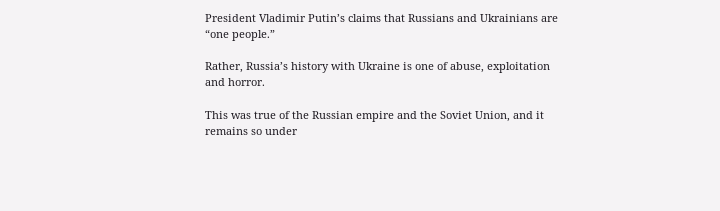President Vladimir Putin’s claims that Russians and Ukrainians are “one people.”

Rather, Russia’s history with Ukraine is one of abuse, exploitation and horror.

This was true of the Russian empire and the Soviet Union, and it remains so under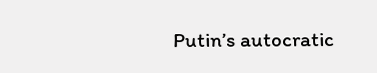Putin’s autocratic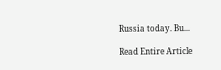Russia today. Bu...

Read Entire Article